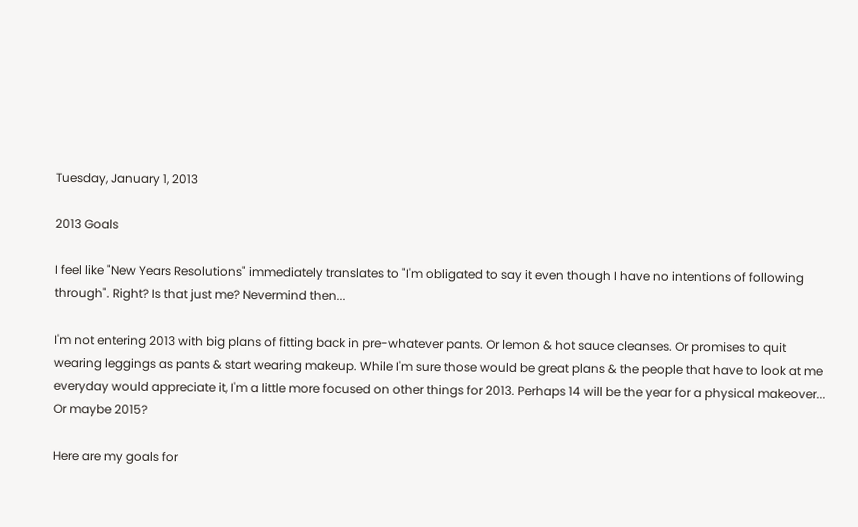Tuesday, January 1, 2013

2013 Goals

I feel like "New Years Resolutions" immediately translates to "I'm obligated to say it even though I have no intentions of following through". Right? Is that just me? Nevermind then...

I'm not entering 2013 with big plans of fitting back in pre-whatever pants. Or lemon & hot sauce cleanses. Or promises to quit wearing leggings as pants & start wearing makeup. While I'm sure those would be great plans & the people that have to look at me everyday would appreciate it, I'm a little more focused on other things for 2013. Perhaps 14 will be the year for a physical makeover... Or maybe 2015?

Here are my goals for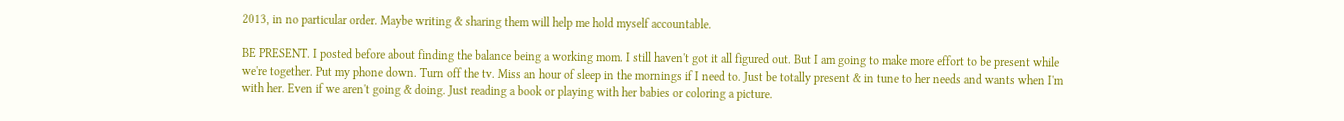2013, in no particular order. Maybe writing & sharing them will help me hold myself accountable.

BE PRESENT. I posted before about finding the balance being a working mom. I still haven't got it all figured out. But I am going to make more effort to be present while we're together. Put my phone down. Turn off the tv. Miss an hour of sleep in the mornings if I need to. Just be totally present & in tune to her needs and wants when I'm with her. Even if we aren't going & doing. Just reading a book or playing with her babies or coloring a picture.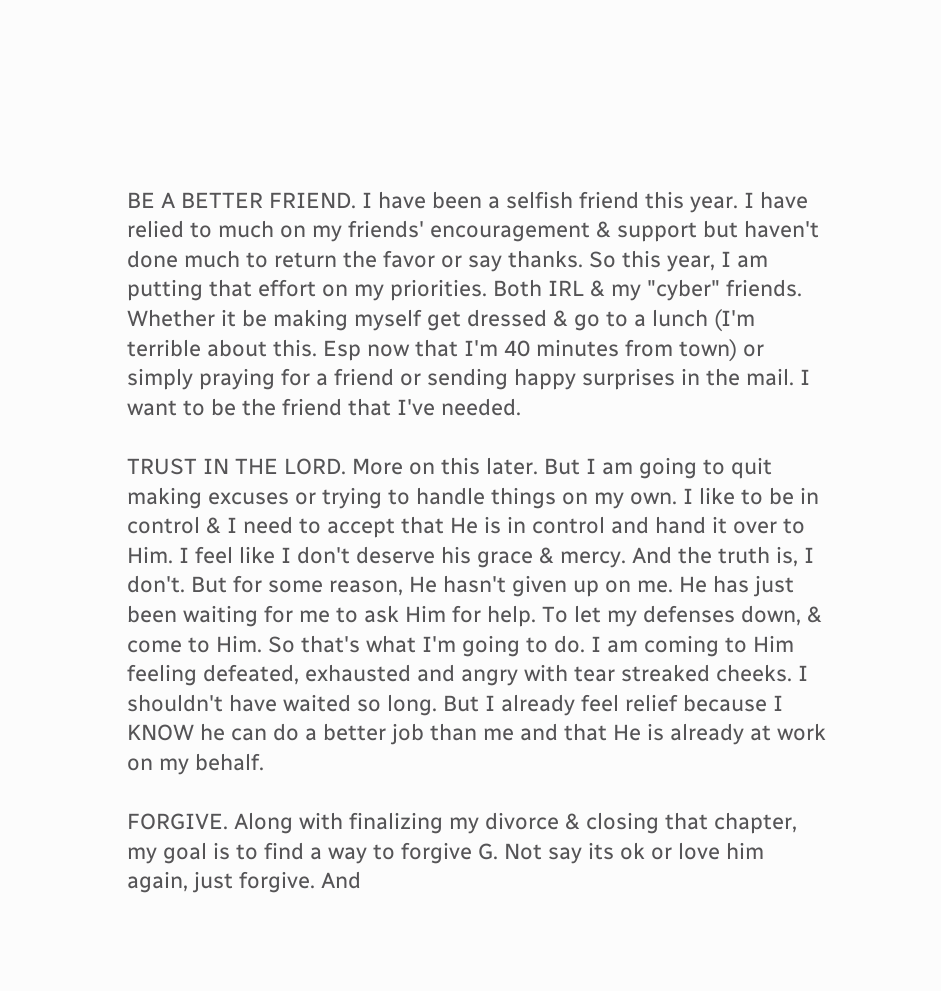BE A BETTER FRIEND. I have been a selfish friend this year. I have relied to much on my friends' encouragement & support but haven't done much to return the favor or say thanks. So this year, I am putting that effort on my priorities. Both IRL & my "cyber" friends. Whether it be making myself get dressed & go to a lunch (I'm terrible about this. Esp now that I'm 40 minutes from town) or simply praying for a friend or sending happy surprises in the mail. I want to be the friend that I've needed.

TRUST IN THE LORD. More on this later. But I am going to quit making excuses or trying to handle things on my own. I like to be in control & I need to accept that He is in control and hand it over to Him. I feel like I don't deserve his grace & mercy. And the truth is, I don't. But for some reason, He hasn't given up on me. He has just been waiting for me to ask Him for help. To let my defenses down, & come to Him. So that's what I'm going to do. I am coming to Him feeling defeated, exhausted and angry with tear streaked cheeks. I shouldn't have waited so long. But I already feel relief because I KNOW he can do a better job than me and that He is already at work on my behalf.

FORGIVE. Along with finalizing my divorce & closing that chapter, my goal is to find a way to forgive G. Not say its ok or love him again, just forgive. And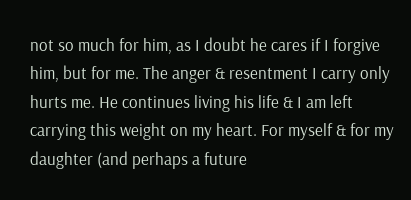not so much for him, as I doubt he cares if I forgive him, but for me. The anger & resentment I carry only hurts me. He continues living his life & I am left carrying this weight on my heart. For myself & for my daughter (and perhaps a future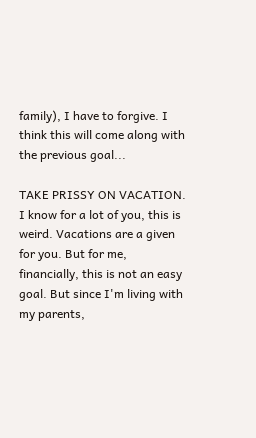family), I have to forgive. I think this will come along with the previous goal...

TAKE PRISSY ON VACATION. I know for a lot of you, this is weird. Vacations are a given for you. But for me, financially, this is not an easy goal. But since I'm living with my parents,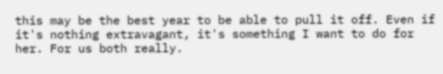this may be the best year to be able to pull it off. Even if it's nothing extravagant, it's something I want to do for her. For us both really.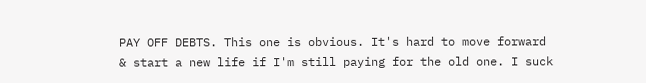PAY OFF DEBTS. This one is obvious. It's hard to move forward & start a new life if I'm still paying for the old one. I suck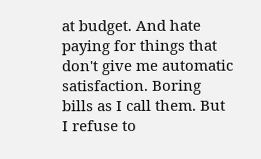at budget. And hate paying for things that don't give me automatic satisfaction. Boring bills as I call them. But I refuse to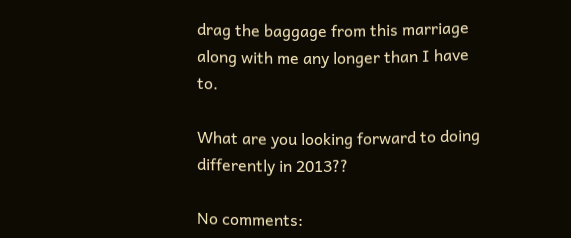drag the baggage from this marriage along with me any longer than I have to.

What are you looking forward to doing differently in 2013??

No comments: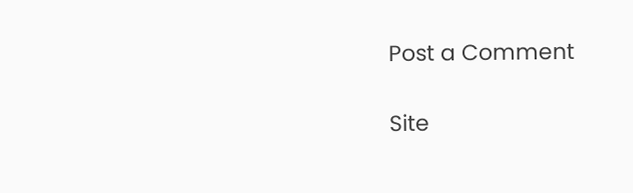Post a Comment

Site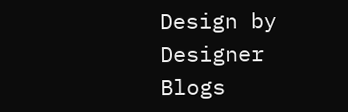Design by Designer Blogs